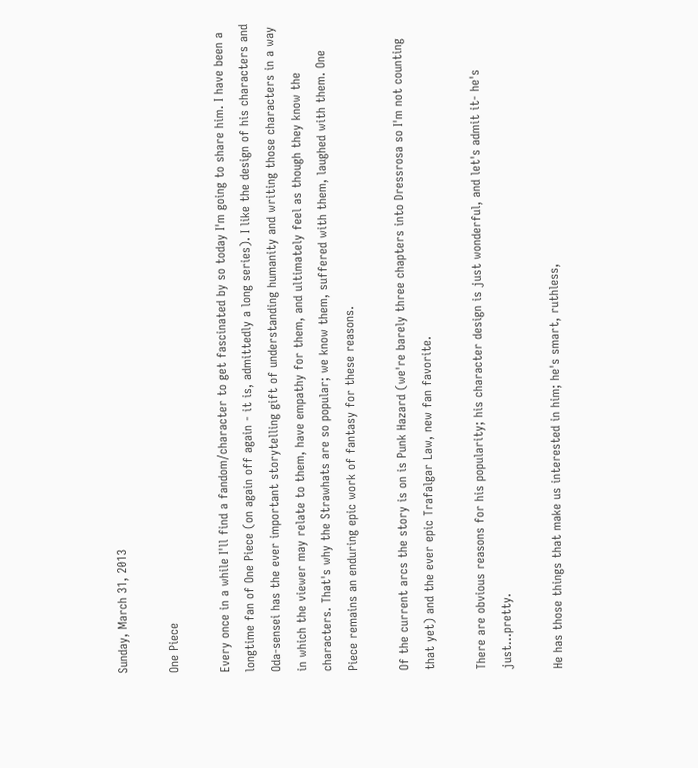Sunday, March 31, 2013

One Piece

Every once in a while I'll find a fandom/character to get fascinated by so today I'm going to share him. I have been a longtime fan of One Piece (on again off again - it is, admittedly a long series). I like the design of his characters and Oda-sensei has the ever important storytelling gift of understanding humanity and writing those characters in a way in which the viewer may relate to them, have empathy for them, and ultimately feel as though they know the characters. That's why the Strawhats are so popular; we know them, suffered with them, laughed with them. One Piece remains an enduring epic work of fantasy for these reasons.

Of the current arcs the story is on is Punk Hazard (we're barely three chapters into Dressrosa so I'm not counting that yet) and the ever epic Trafalgar Law, new fan favorite.

There are obvious reasons for his popularity; his character design is just wonderful, and let's admit it- he's just...pretty.

He has those things that make us interested in him; he's smart, ruthless,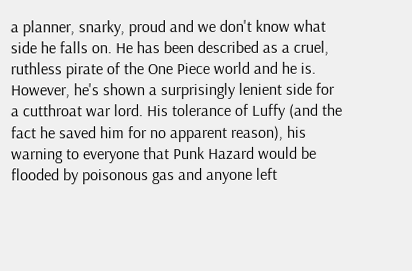a planner, snarky, proud and we don't know what side he falls on. He has been described as a cruel, ruthless pirate of the One Piece world and he is. However, he's shown a surprisingly lenient side for a cutthroat war lord. His tolerance of Luffy (and the fact he saved him for no apparent reason), his warning to everyone that Punk Hazard would be flooded by poisonous gas and anyone left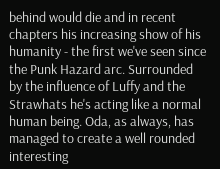behind would die and in recent chapters his increasing show of his humanity - the first we've seen since the Punk Hazard arc. Surrounded by the influence of Luffy and the Strawhats he's acting like a normal human being. Oda, as always, has managed to create a well rounded interesting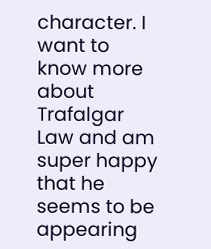character. I want to know more about Trafalgar Law and am super happy that he seems to be appearing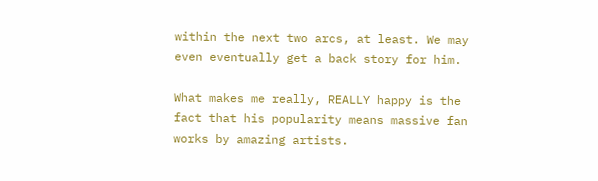within the next two arcs, at least. We may even eventually get a back story for him.

What makes me really, REALLY happy is the fact that his popularity means massive fan works by amazing artists.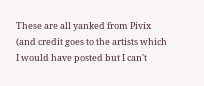These are all yanked from Pivix (and credit goes to the artists which I would have posted but I can't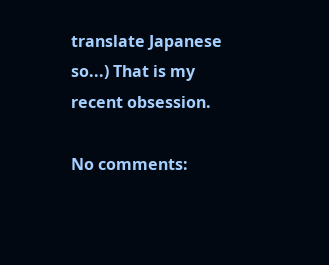translate Japanese so...) That is my recent obsession.

No comments: